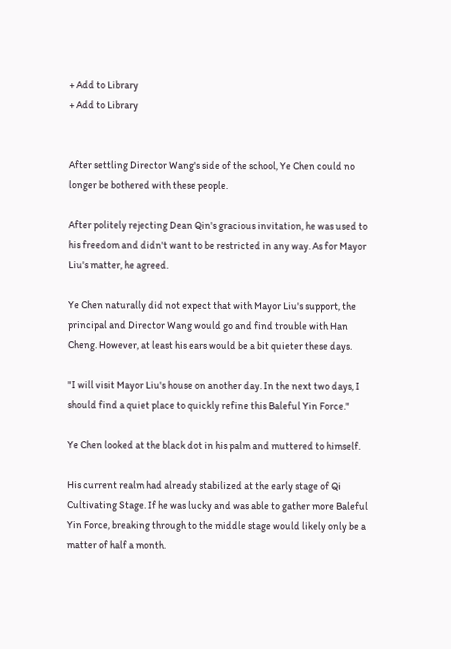+ Add to Library
+ Add to Library


After settling Director Wang's side of the school, Ye Chen could no longer be bothered with these people.

After politely rejecting Dean Qin's gracious invitation, he was used to his freedom and didn't want to be restricted in any way. As for Mayor Liu's matter, he agreed.

Ye Chen naturally did not expect that with Mayor Liu's support, the principal and Director Wang would go and find trouble with Han Cheng. However, at least his ears would be a bit quieter these days.

"I will visit Mayor Liu's house on another day. In the next two days, I should find a quiet place to quickly refine this Baleful Yin Force."

Ye Chen looked at the black dot in his palm and muttered to himself.

His current realm had already stabilized at the early stage of Qi Cultivating Stage. If he was lucky and was able to gather more Baleful Yin Force, breaking through to the middle stage would likely only be a matter of half a month.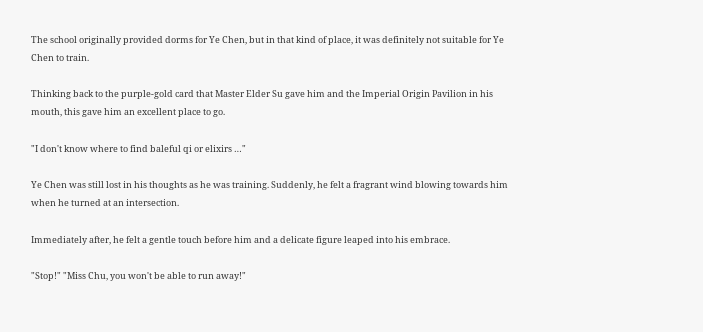The school originally provided dorms for Ye Chen, but in that kind of place, it was definitely not suitable for Ye Chen to train.

Thinking back to the purple-gold card that Master Elder Su gave him and the Imperial Origin Pavilion in his mouth, this gave him an excellent place to go.

"I don't know where to find baleful qi or elixirs …"

Ye Chen was still lost in his thoughts as he was training. Suddenly, he felt a fragrant wind blowing towards him when he turned at an intersection.

Immediately after, he felt a gentle touch before him and a delicate figure leaped into his embrace.

"Stop!" "Miss Chu, you won't be able to run away!"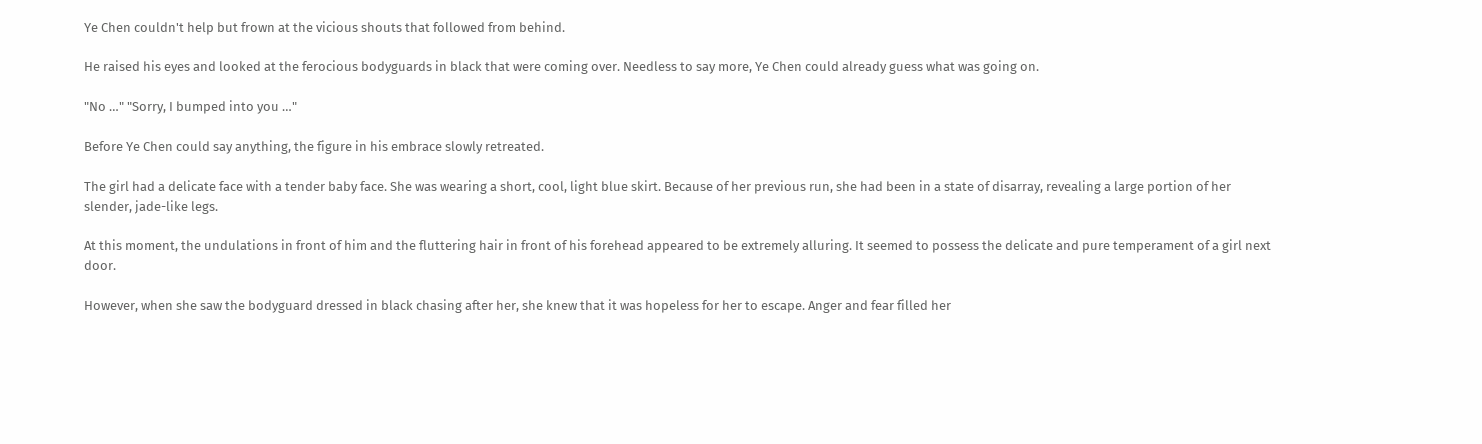Ye Chen couldn't help but frown at the vicious shouts that followed from behind.

He raised his eyes and looked at the ferocious bodyguards in black that were coming over. Needless to say more, Ye Chen could already guess what was going on.

"No …" "Sorry, I bumped into you …"

Before Ye Chen could say anything, the figure in his embrace slowly retreated.

The girl had a delicate face with a tender baby face. She was wearing a short, cool, light blue skirt. Because of her previous run, she had been in a state of disarray, revealing a large portion of her slender, jade-like legs.

At this moment, the undulations in front of him and the fluttering hair in front of his forehead appeared to be extremely alluring. It seemed to possess the delicate and pure temperament of a girl next door.

However, when she saw the bodyguard dressed in black chasing after her, she knew that it was hopeless for her to escape. Anger and fear filled her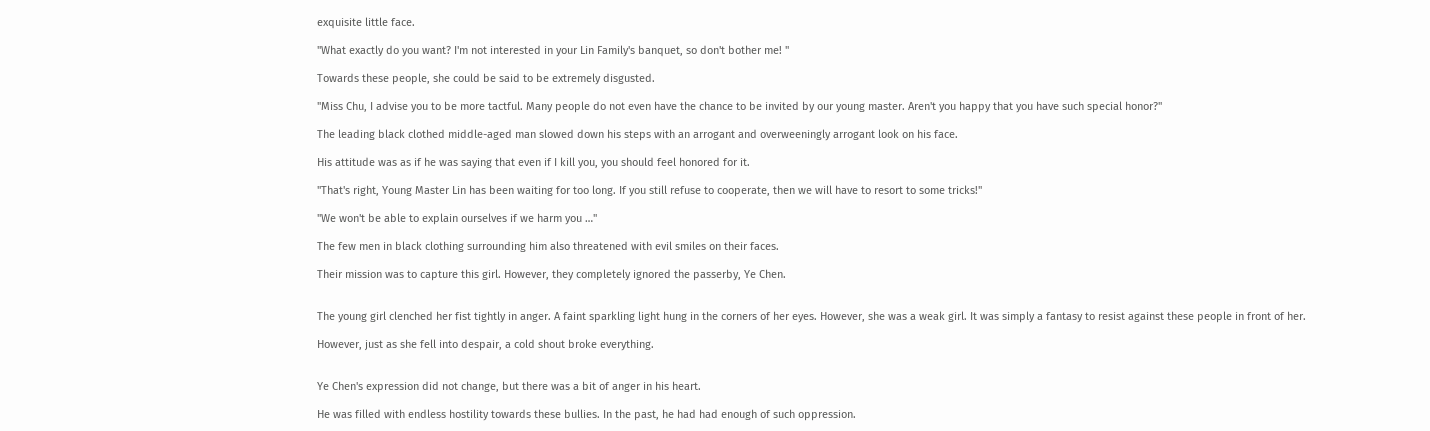exquisite little face.

"What exactly do you want? I'm not interested in your Lin Family's banquet, so don't bother me! "

Towards these people, she could be said to be extremely disgusted.

"Miss Chu, I advise you to be more tactful. Many people do not even have the chance to be invited by our young master. Aren't you happy that you have such special honor?"

The leading black clothed middle-aged man slowed down his steps with an arrogant and overweeningly arrogant look on his face.

His attitude was as if he was saying that even if I kill you, you should feel honored for it.

"That's right, Young Master Lin has been waiting for too long. If you still refuse to cooperate, then we will have to resort to some tricks!"

"We won't be able to explain ourselves if we harm you …"

The few men in black clothing surrounding him also threatened with evil smiles on their faces.

Their mission was to capture this girl. However, they completely ignored the passerby, Ye Chen.


The young girl clenched her fist tightly in anger. A faint sparkling light hung in the corners of her eyes. However, she was a weak girl. It was simply a fantasy to resist against these people in front of her.

However, just as she fell into despair, a cold shout broke everything.


Ye Chen's expression did not change, but there was a bit of anger in his heart.

He was filled with endless hostility towards these bullies. In the past, he had had enough of such oppression.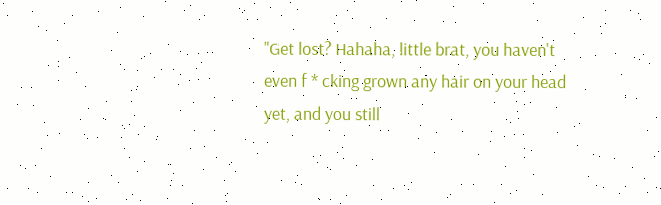"Get lost? Hahaha, little brat, you haven't even f * cking grown any hair on your head yet, and you still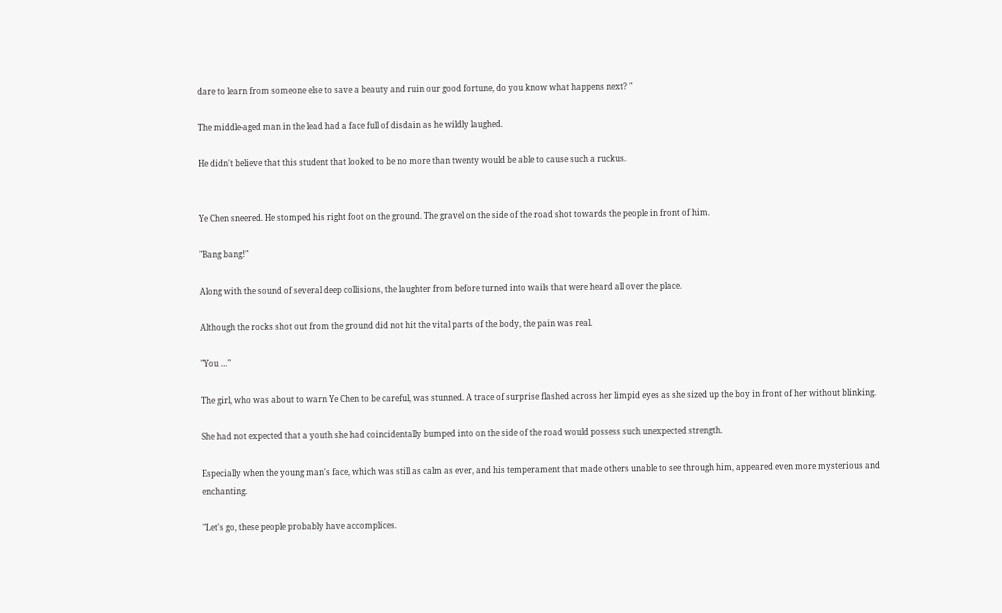dare to learn from someone else to save a beauty and ruin our good fortune, do you know what happens next? "

The middle-aged man in the lead had a face full of disdain as he wildly laughed.

He didn't believe that this student that looked to be no more than twenty would be able to cause such a ruckus.


Ye Chen sneered. He stomped his right foot on the ground. The gravel on the side of the road shot towards the people in front of him.

"Bang bang!"

Along with the sound of several deep collisions, the laughter from before turned into wails that were heard all over the place.

Although the rocks shot out from the ground did not hit the vital parts of the body, the pain was real.

"You …"

The girl, who was about to warn Ye Chen to be careful, was stunned. A trace of surprise flashed across her limpid eyes as she sized up the boy in front of her without blinking.

She had not expected that a youth she had coincidentally bumped into on the side of the road would possess such unexpected strength.

Especially when the young man's face, which was still as calm as ever, and his temperament that made others unable to see through him, appeared even more mysterious and enchanting.

"Let's go, these people probably have accomplices.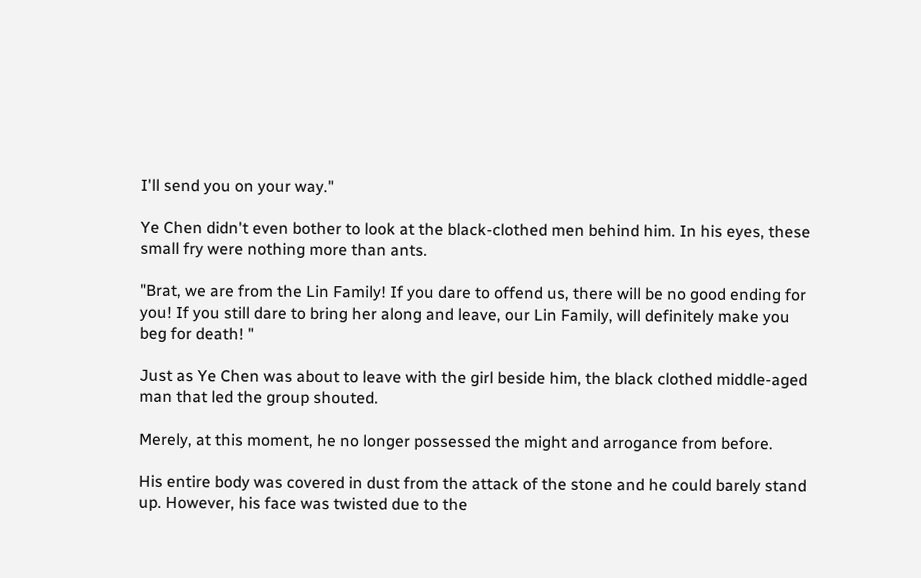I'll send you on your way."

Ye Chen didn't even bother to look at the black-clothed men behind him. In his eyes, these small fry were nothing more than ants.

"Brat, we are from the Lin Family! If you dare to offend us, there will be no good ending for you! If you still dare to bring her along and leave, our Lin Family, will definitely make you beg for death! "

Just as Ye Chen was about to leave with the girl beside him, the black clothed middle-aged man that led the group shouted.

Merely, at this moment, he no longer possessed the might and arrogance from before.

His entire body was covered in dust from the attack of the stone and he could barely stand up. However, his face was twisted due to the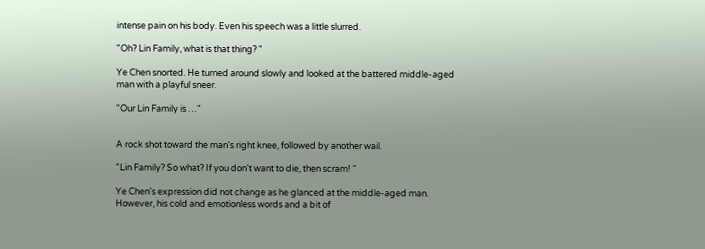intense pain on his body. Even his speech was a little slurred.

"Oh? Lin Family, what is that thing? "

Ye Chen snorted. He turned around slowly and looked at the battered middle-aged man with a playful sneer.

"Our Lin Family is …"


A rock shot toward the man's right knee, followed by another wail.

"Lin Family? So what? If you don't want to die, then scram! "

Ye Chen's expression did not change as he glanced at the middle-aged man. However, his cold and emotionless words and a bit of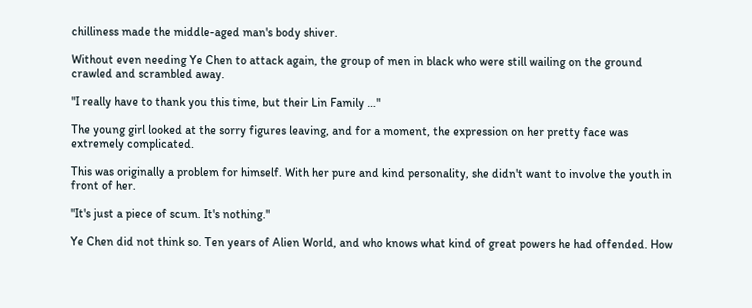chilliness made the middle-aged man's body shiver.

Without even needing Ye Chen to attack again, the group of men in black who were still wailing on the ground crawled and scrambled away.

"I really have to thank you this time, but their Lin Family …"

The young girl looked at the sorry figures leaving, and for a moment, the expression on her pretty face was extremely complicated.

This was originally a problem for himself. With her pure and kind personality, she didn't want to involve the youth in front of her.

"It's just a piece of scum. It's nothing."

Ye Chen did not think so. Ten years of Alien World, and who knows what kind of great powers he had offended. How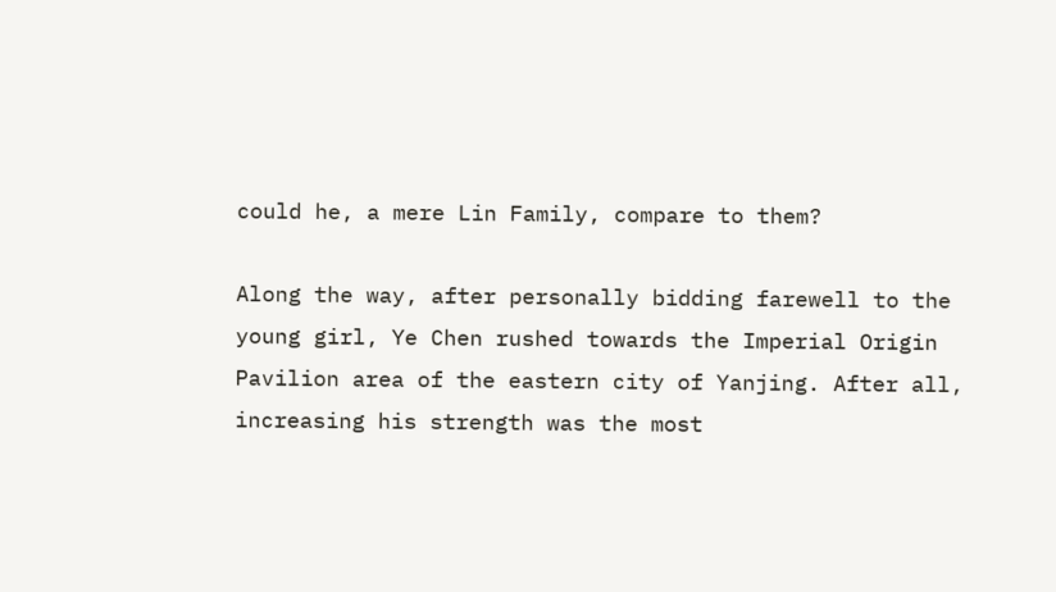could he, a mere Lin Family, compare to them?

Along the way, after personally bidding farewell to the young girl, Ye Chen rushed towards the Imperial Origin Pavilion area of the eastern city of Yanjing. After all, increasing his strength was the most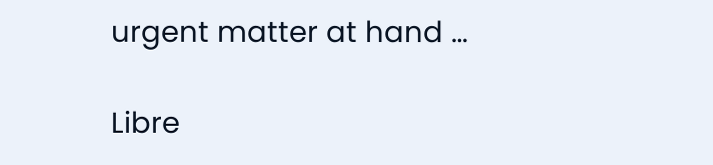urgent matter at hand …

Libre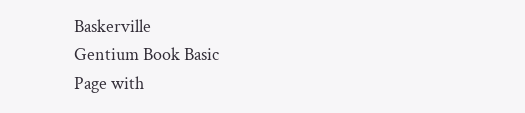Baskerville
Gentium Book Basic
Page with